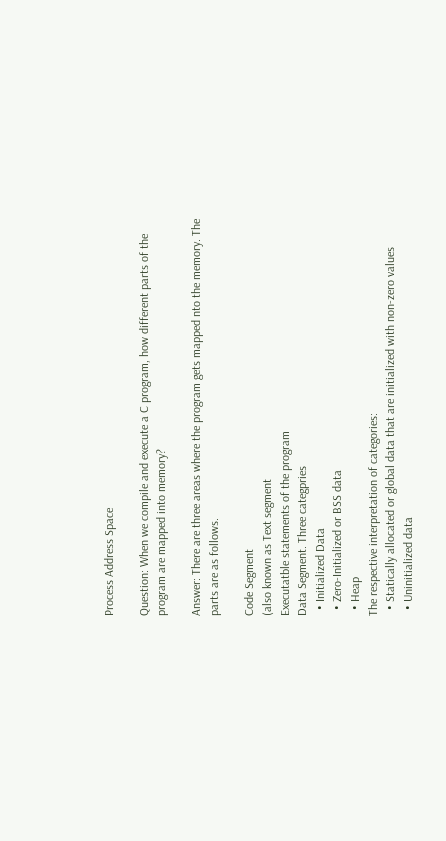Process Address Space

Question: When we compile and execute a C program, how different parts of the program are mapped into memory?

Answer: There are three areas where the program gets mapped nto the memory. The parts are as follows.

Code Segment
(also known as Text segment
Executatble statements of the program
Data Segment. Three categpries
  • Initialized Data
  • Zero-Initialized or BSS data
  • Heap
The respective interpretation of categories:
  • Statically allocated or global data that are initialized with non-zero values
  • Uninitialized data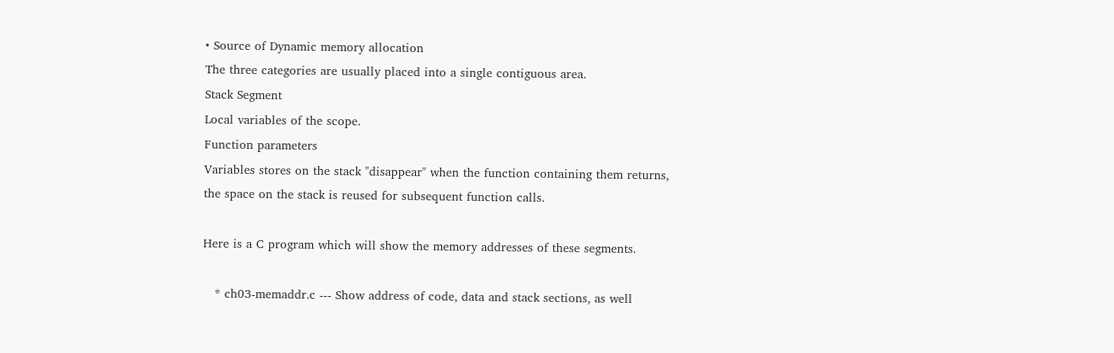• Source of Dynamic memory allocation
The three categories are usually placed into a single contiguous area.
Stack Segment
Local variables of the scope.
Function parameters
Variables stores on the stack "disappear" when the function containing them returns,
the space on the stack is reused for subsequent function calls.

Here is a C program which will show the memory addresses of these segments.

   * ch03-memaddr.c --- Show address of code, data and stack sections, as well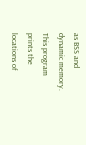as BSS and dynamic memory.
This program prints the locations of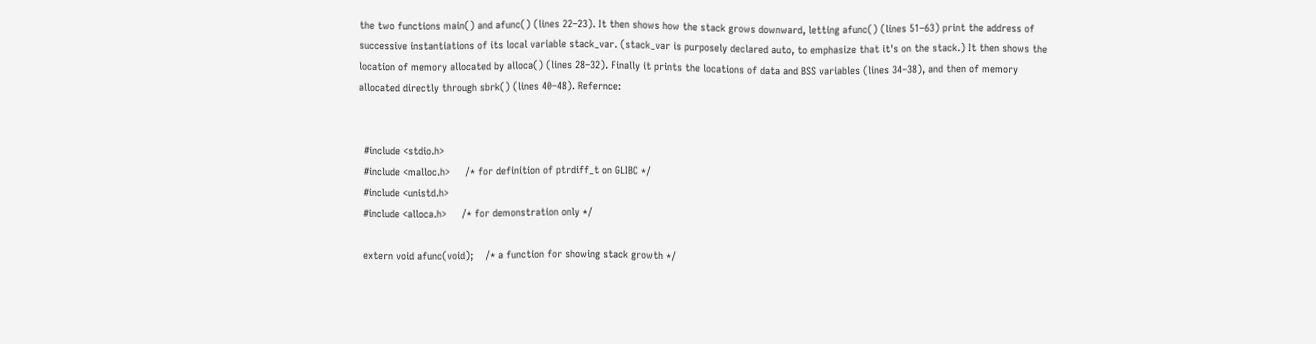the two functions main() and afunc() (lines 22–23). It then shows how the stack grows downward, letting afunc() (lines 51–63) print the address of successive instantiations of its local variable stack_var. (stack_var is purposely declared auto, to emphasize that it's on the stack.) It then shows the location of memory allocated by alloca() (lines 28–32). Finally it prints the locations of data and BSS variables (lines 34–38), and then of memory allocated directly through sbrk() (lines 40–48). Refernce:


  #include <stdio.h>
  #include <malloc.h>     /* for definition of ptrdiff_t on GLIBC */
  #include <unistd.h>
  #include <alloca.h>     /* for demonstration only */

  extern void afunc(void);    /* a function for showing stack growth */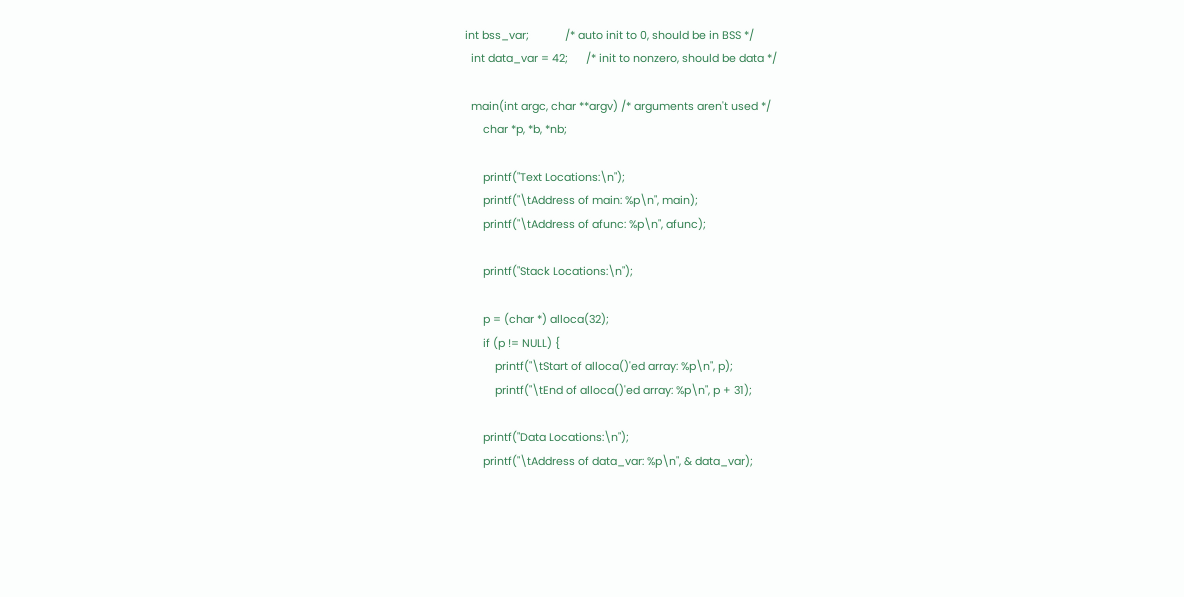int bss_var;            /* auto init to 0, should be in BSS */
  int data_var = 42;      /* init to nonzero, should be data */

  main(int argc, char **argv) /* arguments aren't used */
      char *p, *b, *nb;

      printf("Text Locations:\n");
      printf("\tAddress of main: %p\n", main);
      printf("\tAddress of afunc: %p\n", afunc);

      printf("Stack Locations:\n");

      p = (char *) alloca(32);
      if (p != NULL) {
          printf("\tStart of alloca()'ed array: %p\n", p);
          printf("\tEnd of alloca()'ed array: %p\n", p + 31);

      printf("Data Locations:\n");
      printf("\tAddress of data_var: %p\n", & data_var);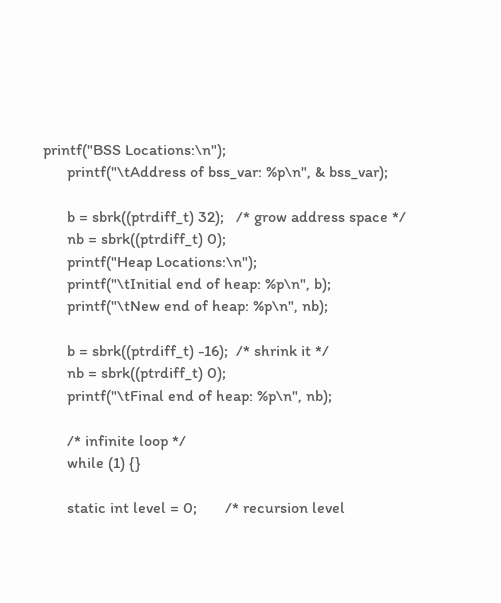printf("BSS Locations:\n");
      printf("\tAddress of bss_var: %p\n", & bss_var);

      b = sbrk((ptrdiff_t) 32);   /* grow address space */
      nb = sbrk((ptrdiff_t) 0);
      printf("Heap Locations:\n");
      printf("\tInitial end of heap: %p\n", b);
      printf("\tNew end of heap: %p\n", nb);

      b = sbrk((ptrdiff_t) -16);  /* shrink it */
      nb = sbrk((ptrdiff_t) 0);
      printf("\tFinal end of heap: %p\n", nb);

      /* infinite loop */
      while (1) {}

      static int level = 0;       /* recursion level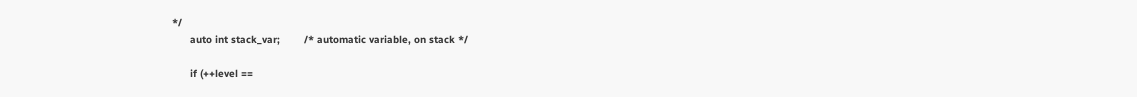*/
      auto int stack_var;        /* automatic variable, on stack */

      if (++level ==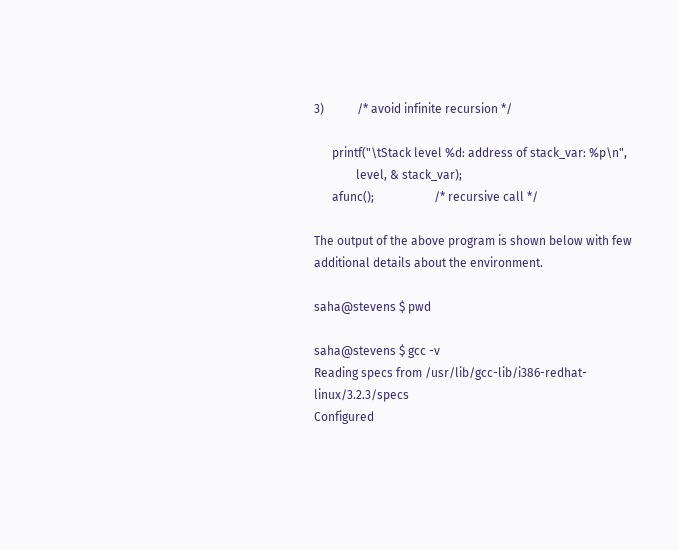3)           /* avoid infinite recursion */

      printf("\tStack level %d: address of stack_var: %p\n",
              level, & stack_var);
      afunc();                    /* recursive call */

The output of the above program is shown below with few additional details about the environment.

saha@stevens $ pwd

saha@stevens $ gcc -v
Reading specs from /usr/lib/gcc-lib/i386-redhat-linux/3.2.3/specs
Configured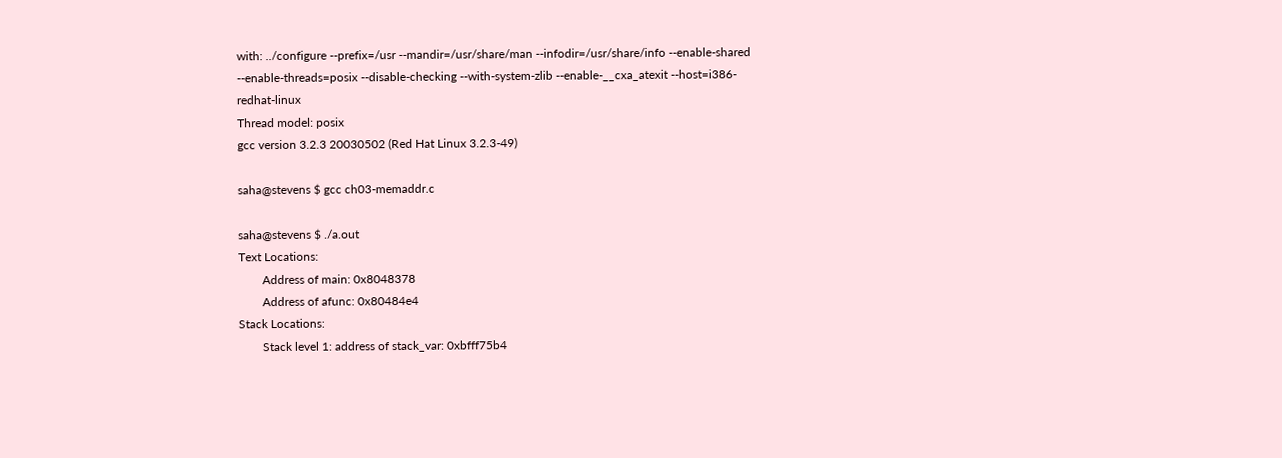with: ../configure --prefix=/usr --mandir=/usr/share/man --infodir=/usr/share/info --enable-shared --enable-threads=posix --disable-checking --with-system-zlib --enable-__cxa_atexit --host=i386-redhat-linux
Thread model: posix
gcc version 3.2.3 20030502 (Red Hat Linux 3.2.3-49)

saha@stevens $ gcc ch03-memaddr.c

saha@stevens $ ./a.out
Text Locations:
        Address of main: 0x8048378
        Address of afunc: 0x80484e4
Stack Locations:
        Stack level 1: address of stack_var: 0xbfff75b4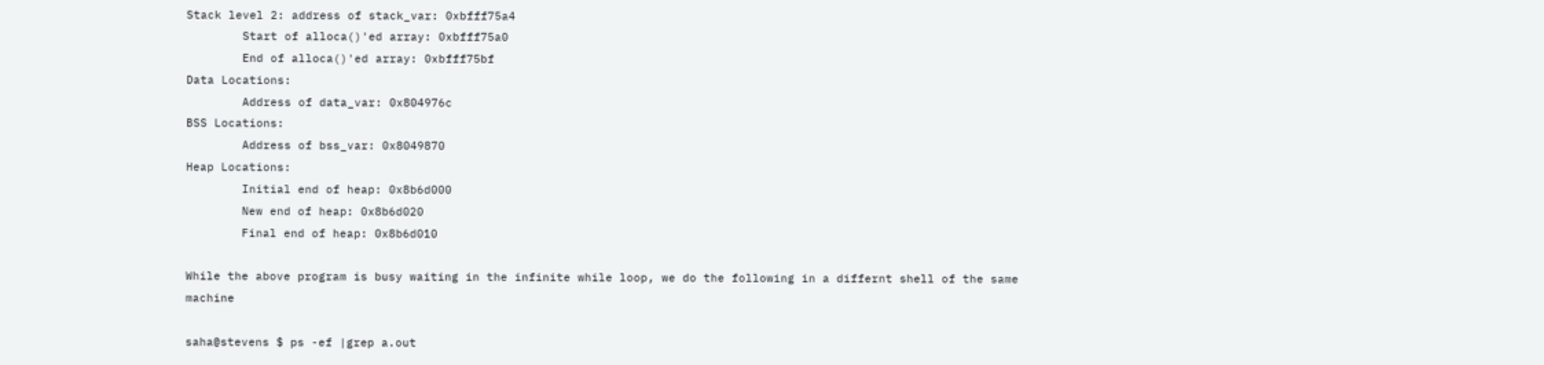Stack level 2: address of stack_var: 0xbfff75a4
        Start of alloca()'ed array: 0xbfff75a0
        End of alloca()'ed array: 0xbfff75bf
Data Locations:
        Address of data_var: 0x804976c
BSS Locations:
        Address of bss_var: 0x8049870
Heap Locations:
        Initial end of heap: 0x8b6d000
        New end of heap: 0x8b6d020
        Final end of heap: 0x8b6d010

While the above program is busy waiting in the infinite while loop, we do the following in a differnt shell of the same machine

saha@stevens $ ps -ef |grep a.out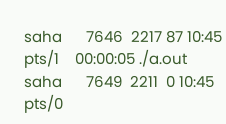saha      7646  2217 87 10:45 pts/1    00:00:05 ./a.out
saha      7649  2211  0 10:45 pts/0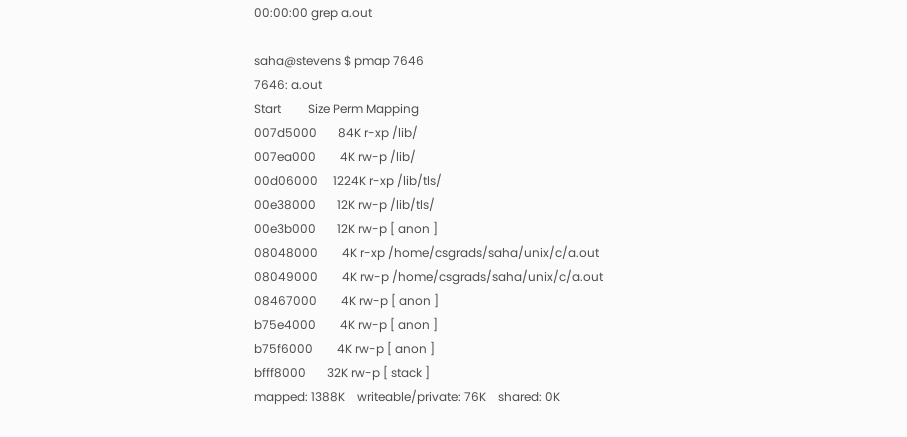00:00:00 grep a.out

saha@stevens $ pmap 7646
7646: a.out
Start         Size Perm Mapping
007d5000       84K r-xp /lib/
007ea000        4K rw-p /lib/
00d06000     1224K r-xp /lib/tls/
00e38000       12K rw-p /lib/tls/
00e3b000       12K rw-p [ anon ]
08048000        4K r-xp /home/csgrads/saha/unix/c/a.out
08049000        4K rw-p /home/csgrads/saha/unix/c/a.out
08467000        4K rw-p [ anon ]
b75e4000        4K rw-p [ anon ]
b75f6000        4K rw-p [ anon ]
bfff8000       32K rw-p [ stack ]
mapped: 1388K    writeable/private: 76K    shared: 0K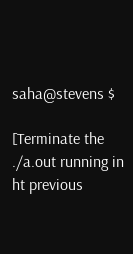saha@stevens $

[Terminate the ./a.out running in ht previous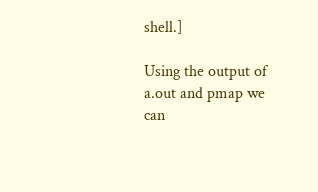shell.]

Using the output of a.out and pmap we can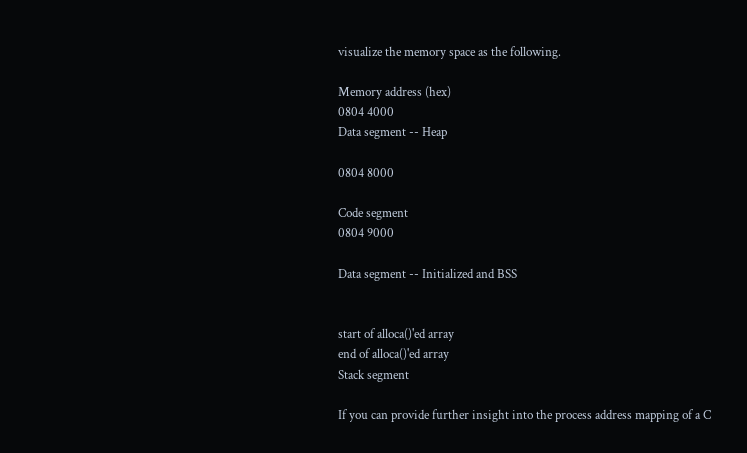visualize the memory space as the following.

Memory address (hex)
0804 4000
Data segment -- Heap

0804 8000

Code segment
0804 9000

Data segment -- Initialized and BSS


start of alloca()'ed array
end of alloca()'ed array
Stack segment

If you can provide further insight into the process address mapping of a C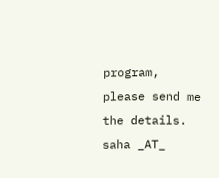program, please send me the details. saha _AT_